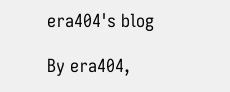era404's blog

By era404,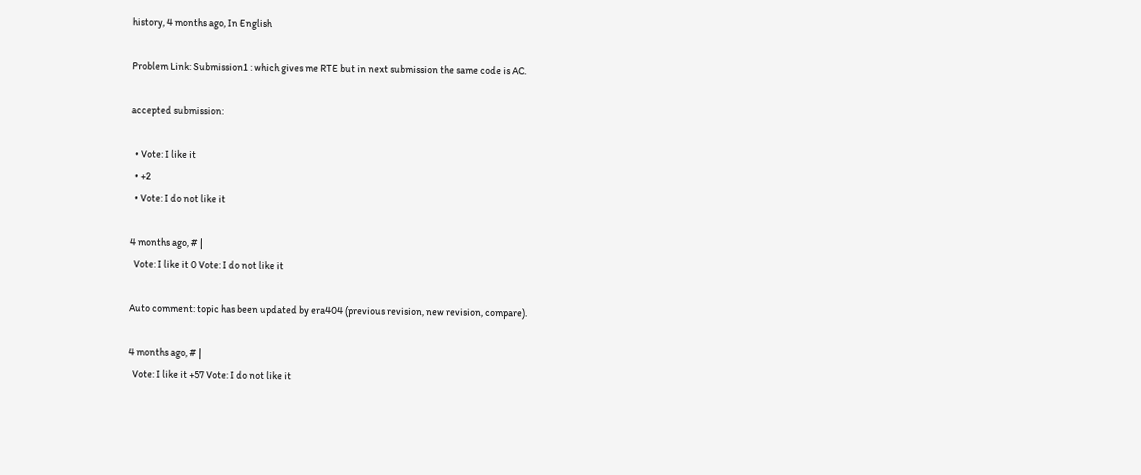history, 4 months ago, In English

Problem Link: Submission1 : which gives me RTE but in next submission the same code is AC.

accepted submission:

  • Vote: I like it
  • +2
  • Vote: I do not like it

4 months ago, # |
  Vote: I like it 0 Vote: I do not like it

Auto comment: topic has been updated by era404 (previous revision, new revision, compare).

4 months ago, # |
  Vote: I like it +57 Vote: I do not like it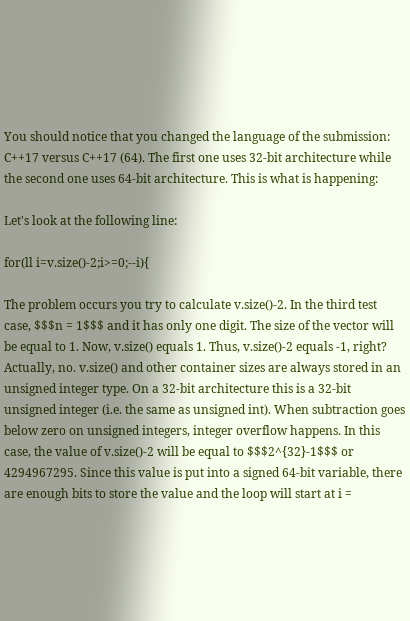You should notice that you changed the language of the submission: C++17 versus C++17 (64). The first one uses 32-bit architecture while the second one uses 64-bit architecture. This is what is happening:

Let's look at the following line:

for(ll i=v.size()-2;i>=0;--i){

The problem occurs you try to calculate v.size()-2. In the third test case, $$$n = 1$$$ and it has only one digit. The size of the vector will be equal to 1. Now, v.size() equals 1. Thus, v.size()-2 equals -1, right? Actually, no. v.size() and other container sizes are always stored in an unsigned integer type. On a 32-bit architecture this is a 32-bit unsigned integer (i.e. the same as unsigned int). When subtraction goes below zero on unsigned integers, integer overflow happens. In this case, the value of v.size()-2 will be equal to $$$2^{32}-1$$$ or 4294967295. Since this value is put into a signed 64-bit variable, there are enough bits to store the value and the loop will start at i =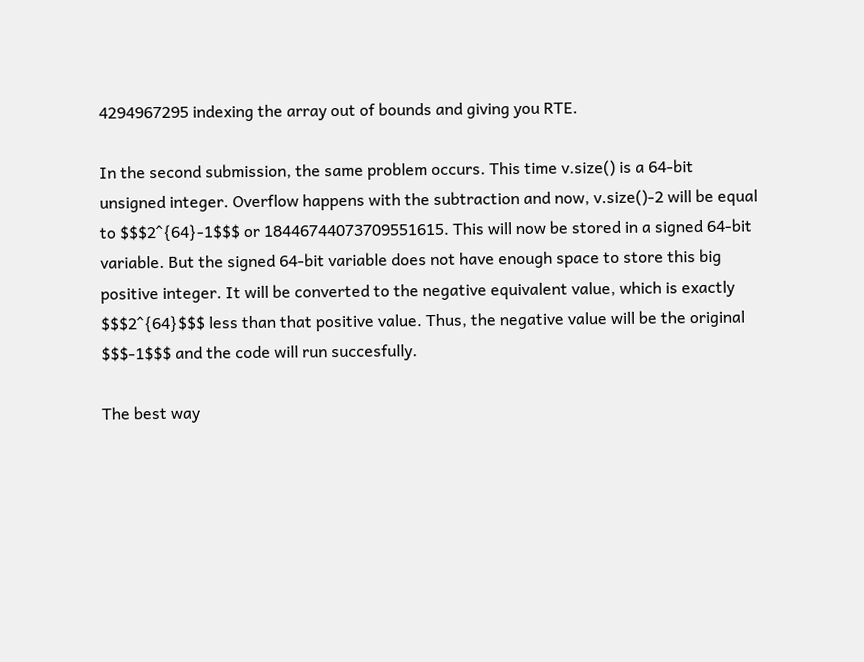4294967295 indexing the array out of bounds and giving you RTE.

In the second submission, the same problem occurs. This time v.size() is a 64-bit unsigned integer. Overflow happens with the subtraction and now, v.size()-2 will be equal to $$$2^{64}-1$$$ or 18446744073709551615. This will now be stored in a signed 64-bit variable. But the signed 64-bit variable does not have enough space to store this big positive integer. It will be converted to the negative equivalent value, which is exactly $$$2^{64}$$$ less than that positive value. Thus, the negative value will be the original $$$-1$$$ and the code will run succesfully.

The best way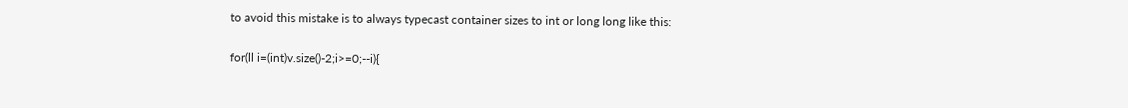to avoid this mistake is to always typecast container sizes to int or long long like this:

for(ll i=(int)v.size()-2;i>=0;--i){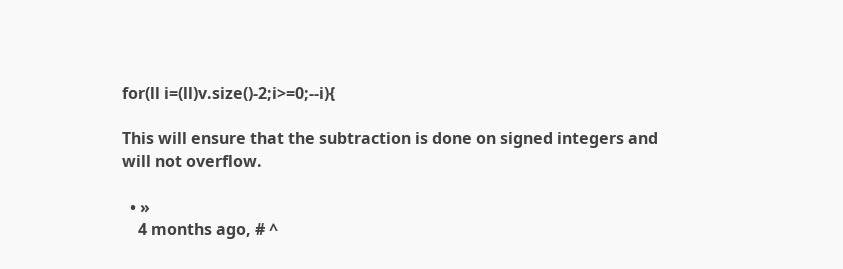for(ll i=(ll)v.size()-2;i>=0;--i){

This will ensure that the subtraction is done on signed integers and will not overflow.

  • »
    4 months ago, # ^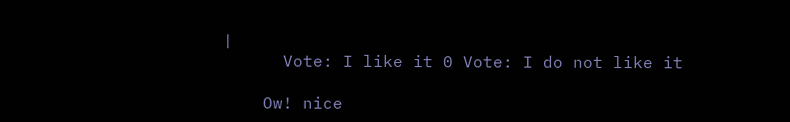|
      Vote: I like it 0 Vote: I do not like it

    Ow! nice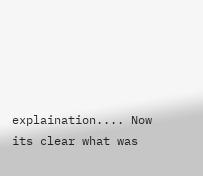explaination.... Now its clear what was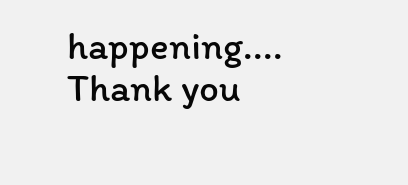happening.... Thank you